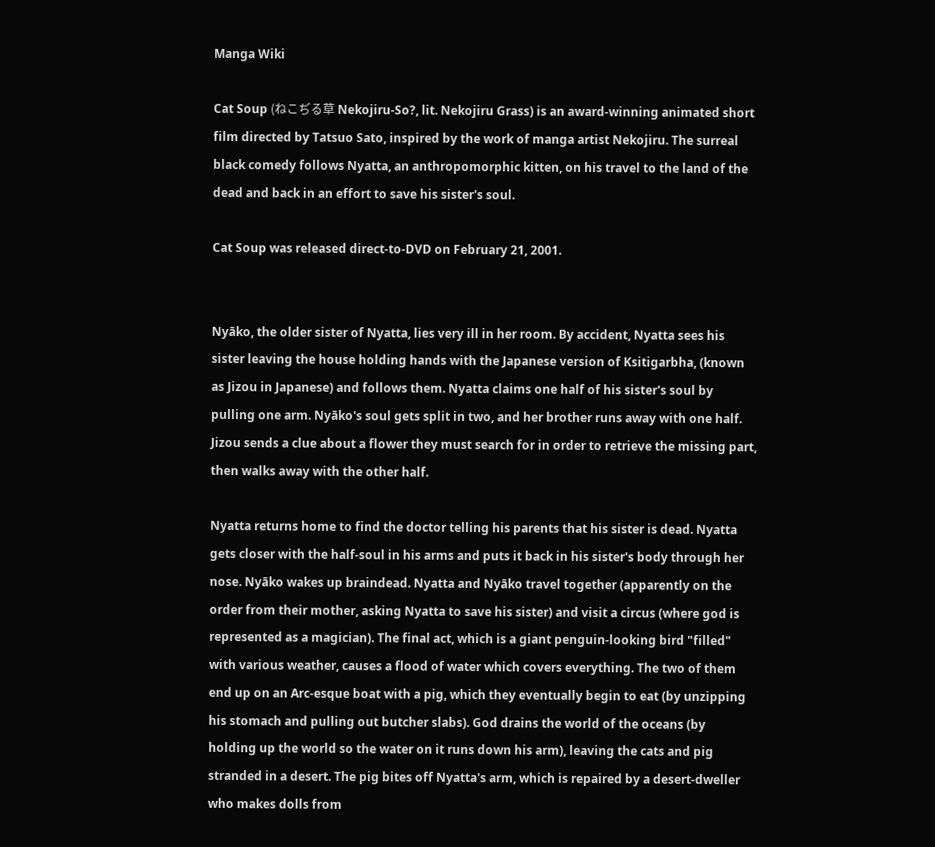Manga Wiki

Cat Soup (ねこぢる草 Nekojiru-So?, lit. Nekojiru Grass) is an award-winning animated short film directed by Tatsuo Sato, inspired by the work of manga artist Nekojiru. The surreal black comedy follows Nyatta, an anthropomorphic kitten, on his travel to the land of the dead and back in an effort to save his sister's soul.

Cat Soup was released direct-to-DVD on February 21, 2001.


Nyāko, the older sister of Nyatta, lies very ill in her room. By accident, Nyatta sees his sister leaving the house holding hands with the Japanese version of Ksitigarbha, (known as Jizou in Japanese) and follows them. Nyatta claims one half of his sister's soul by pulling one arm. Nyāko's soul gets split in two, and her brother runs away with one half. Jizou sends a clue about a flower they must search for in order to retrieve the missing part, then walks away with the other half.

Nyatta returns home to find the doctor telling his parents that his sister is dead. Nyatta gets closer with the half-soul in his arms and puts it back in his sister's body through her nose. Nyāko wakes up braindead. Nyatta and Nyāko travel together (apparently on the order from their mother, asking Nyatta to save his sister) and visit a circus (where god is represented as a magician). The final act, which is a giant penguin-looking bird "filled" with various weather, causes a flood of water which covers everything. The two of them end up on an Arc-esque boat with a pig, which they eventually begin to eat (by unzipping his stomach and pulling out butcher slabs). God drains the world of the oceans (by holding up the world so the water on it runs down his arm), leaving the cats and pig stranded in a desert. The pig bites off Nyatta's arm, which is repaired by a desert-dweller who makes dolls from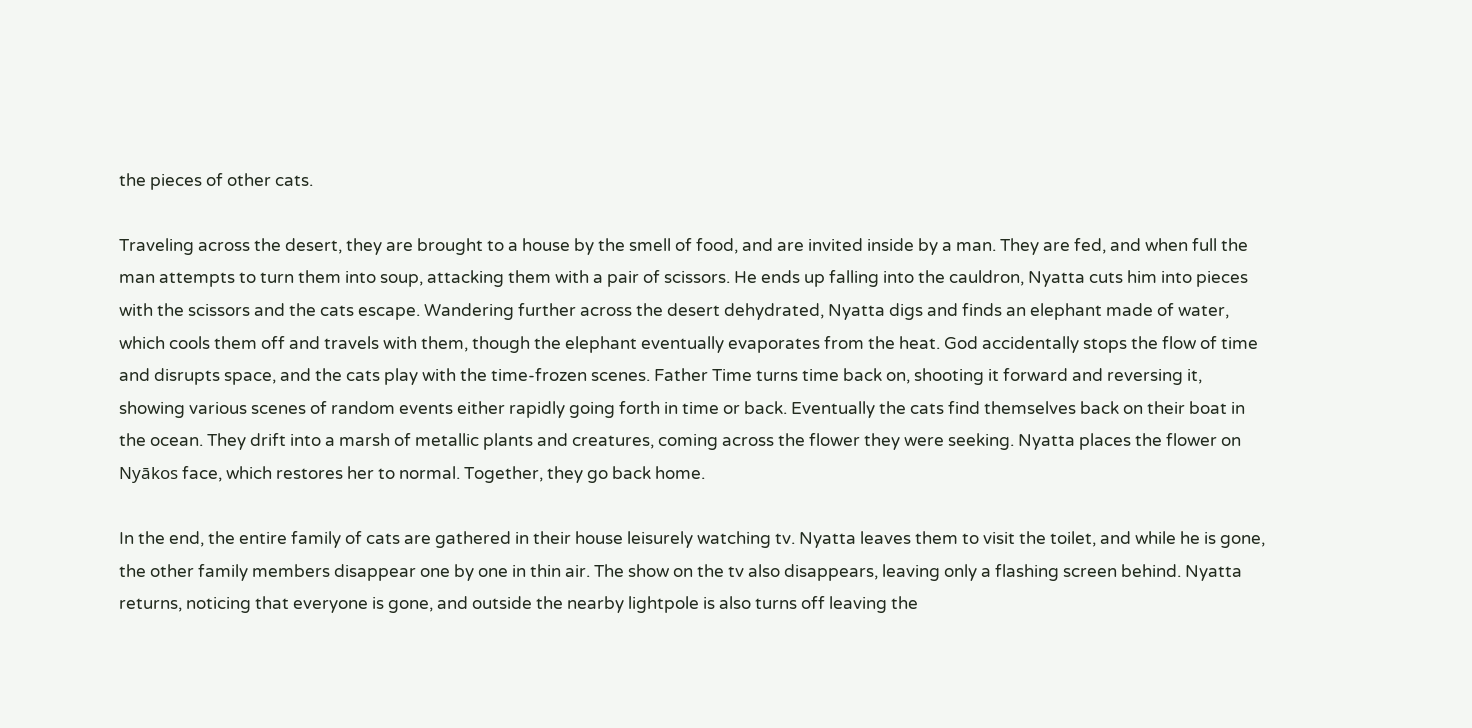the pieces of other cats.

Traveling across the desert, they are brought to a house by the smell of food, and are invited inside by a man. They are fed, and when full the man attempts to turn them into soup, attacking them with a pair of scissors. He ends up falling into the cauldron, Nyatta cuts him into pieces with the scissors and the cats escape. Wandering further across the desert dehydrated, Nyatta digs and finds an elephant made of water, which cools them off and travels with them, though the elephant eventually evaporates from the heat. God accidentally stops the flow of time and disrupts space, and the cats play with the time-frozen scenes. Father Time turns time back on, shooting it forward and reversing it, showing various scenes of random events either rapidly going forth in time or back. Eventually the cats find themselves back on their boat in the ocean. They drift into a marsh of metallic plants and creatures, coming across the flower they were seeking. Nyatta places the flower on Nyākos face, which restores her to normal. Together, they go back home.

In the end, the entire family of cats are gathered in their house leisurely watching tv. Nyatta leaves them to visit the toilet, and while he is gone, the other family members disappear one by one in thin air. The show on the tv also disappears, leaving only a flashing screen behind. Nyatta returns, noticing that everyone is gone, and outside the nearby lightpole is also turns off leaving the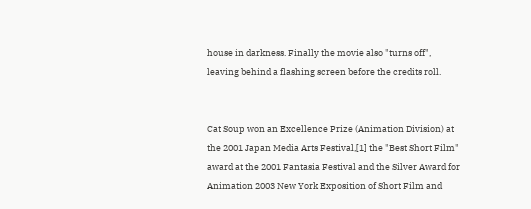house in darkness. Finally the movie also "turns off", leaving behind a flashing screen before the credits roll.


Cat Soup won an Excellence Prize (Animation Division) at the 2001 Japan Media Arts Festival,[1] the "Best Short Film" award at the 2001 Fantasia Festival and the Silver Award for Animation 2003 New York Exposition of Short Film and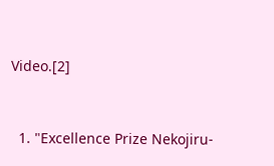Video.[2]


  1. "Excellence Prize Nekojiru-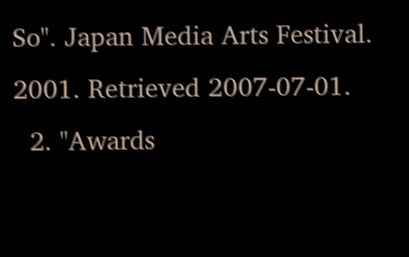So". Japan Media Arts Festival. 2001. Retrieved 2007-07-01.
  2. "Awards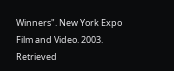Winners". New York Expo Film and Video. 2003. Retrieved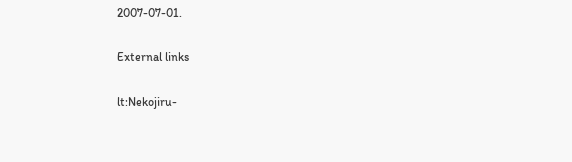2007-07-01.

External links

lt:Nekojiru-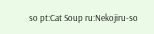so pt:Cat Soup ru:Nekojiru-so